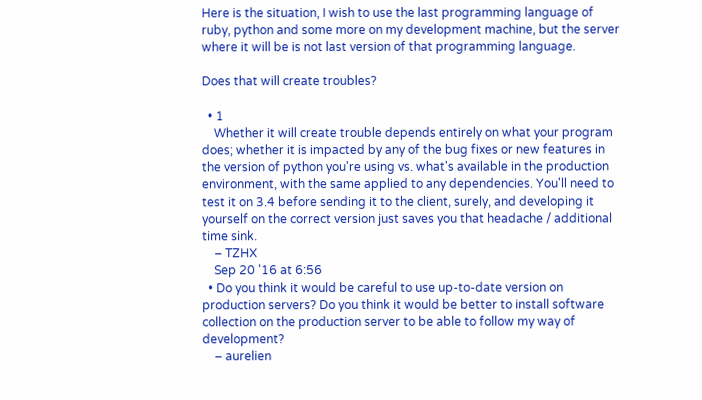Here is the situation, I wish to use the last programming language of ruby, python and some more on my development machine, but the server where it will be is not last version of that programming language.

Does that will create troubles?

  • 1
    Whether it will create trouble depends entirely on what your program does; whether it is impacted by any of the bug fixes or new features in the version of python you're using vs. what's available in the production environment, with the same applied to any dependencies. You'll need to test it on 3.4 before sending it to the client, surely, and developing it yourself on the correct version just saves you that headache / additional time sink.
    – TZHX
    Sep 20 '16 at 6:56
  • Do you think it would be careful to use up-to-date version on production servers? Do you think it would be better to install software collection on the production server to be able to follow my way of development?
    – aurelien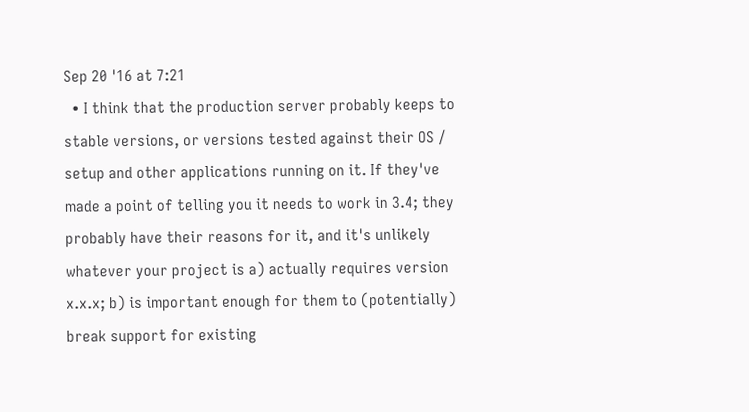Sep 20 '16 at 7:21
  • I think that the production server probably keeps to stable versions, or versions tested against their OS / setup and other applications running on it. If they've made a point of telling you it needs to work in 3.4; they probably have their reasons for it, and it's unlikely whatever your project is a) actually requires version x.x.x; b) is important enough for them to (potentially) break support for existing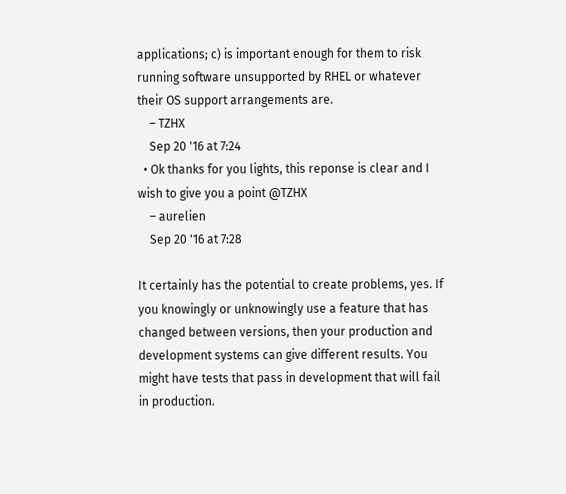applications; c) is important enough for them to risk running software unsupported by RHEL or whatever their OS support arrangements are.
    – TZHX
    Sep 20 '16 at 7:24
  • Ok thanks for you lights, this reponse is clear and I wish to give you a point @TZHX
    – aurelien
    Sep 20 '16 at 7:28

It certainly has the potential to create problems, yes. If you knowingly or unknowingly use a feature that has changed between versions, then your production and development systems can give different results. You might have tests that pass in development that will fail in production.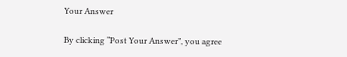Your Answer

By clicking “Post Your Answer”, you agree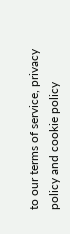to our terms of service, privacy policy and cookie policy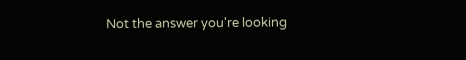Not the answer you're looking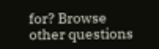for? Browse other questions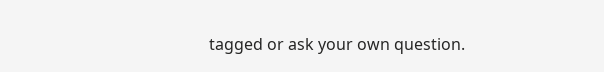tagged or ask your own question.